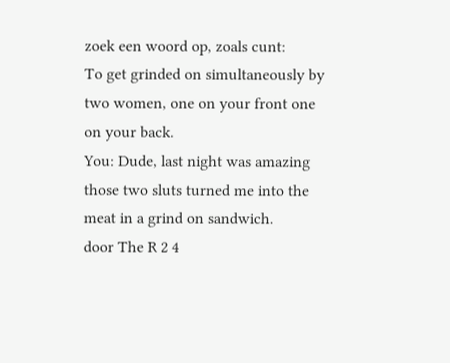zoek een woord op, zoals cunt:
To get grinded on simultaneously by two women, one on your front one on your back.
You: Dude, last night was amazing those two sluts turned me into the meat in a grind on sandwich.
door The R 2 4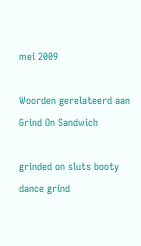mei 2009

Woorden gerelateerd aan Grind On Sandwich

grinded on sluts booty dance grind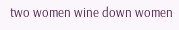two women wine down women